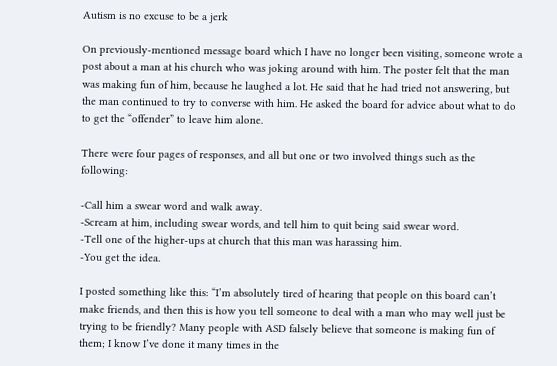Autism is no excuse to be a jerk

On previously-mentioned message board which I have no longer been visiting, someone wrote a post about a man at his church who was joking around with him. The poster felt that the man was making fun of him, because he laughed a lot. He said that he had tried not answering, but the man continued to try to converse with him. He asked the board for advice about what to do to get the “offender” to leave him alone.

There were four pages of responses, and all but one or two involved things such as the following:

-Call him a swear word and walk away.
-Scream at him, including swear words, and tell him to quit being said swear word.
-Tell one of the higher-ups at church that this man was harassing him.
-You get the idea.

I posted something like this: “I’m absolutely tired of hearing that people on this board can’t make friends, and then this is how you tell someone to deal with a man who may well just be trying to be friendly? Many people with ASD falsely believe that someone is making fun of them; I know I’ve done it many times in the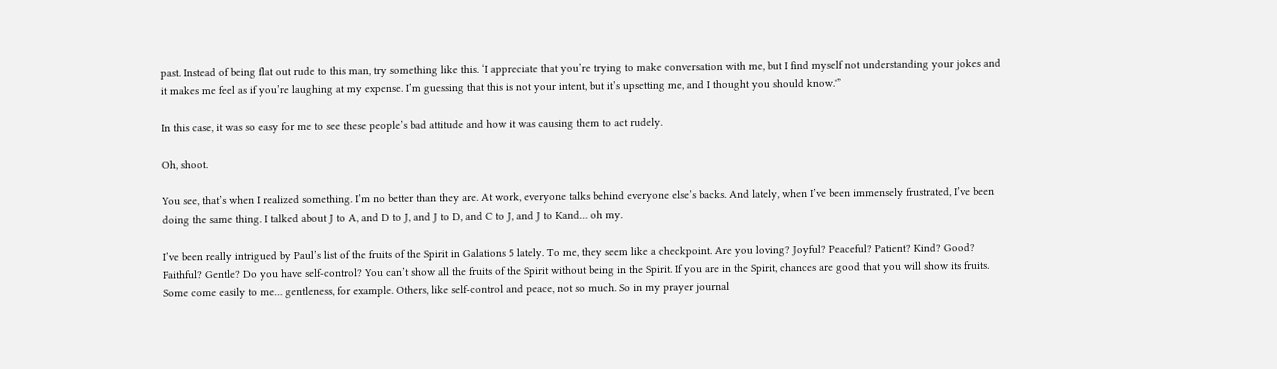past. Instead of being flat out rude to this man, try something like this. ‘I appreciate that you’re trying to make conversation with me, but I find myself not understanding your jokes and it makes me feel as if you’re laughing at my expense. I’m guessing that this is not your intent, but it’s upsetting me, and I thought you should know.'”

In this case, it was so easy for me to see these people’s bad attitude and how it was causing them to act rudely.

Oh, shoot.

You see, that’s when I realized something. I’m no better than they are. At work, everyone talks behind everyone else’s backs. And lately, when I’ve been immensely frustrated, I’ve been doing the same thing. I talked about J to A, and D to J, and J to D, and C to J, and J to Kand… oh my.

I’ve been really intrigued by Paul’s list of the fruits of the Spirit in Galations 5 lately. To me, they seem like a checkpoint. Are you loving? Joyful? Peaceful? Patient? Kind? Good? Faithful? Gentle? Do you have self-control? You can’t show all the fruits of the Spirit without being in the Spirit. If you are in the Spirit, chances are good that you will show its fruits. Some come easily to me… gentleness, for example. Others, like self-control and peace, not so much. So in my prayer journal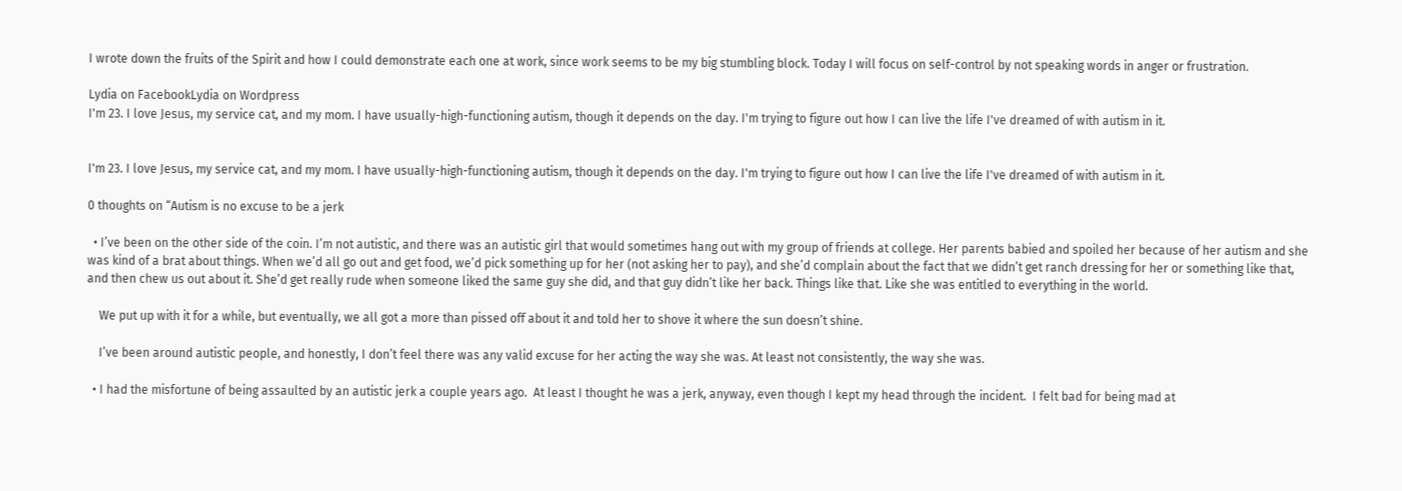I wrote down the fruits of the Spirit and how I could demonstrate each one at work, since work seems to be my big stumbling block. Today I will focus on self-control by not speaking words in anger or frustration.

Lydia on FacebookLydia on Wordpress
I'm 23. I love Jesus, my service cat, and my mom. I have usually-high-functioning autism, though it depends on the day. I'm trying to figure out how I can live the life I've dreamed of with autism in it.


I'm 23. I love Jesus, my service cat, and my mom. I have usually-high-functioning autism, though it depends on the day. I'm trying to figure out how I can live the life I've dreamed of with autism in it.

0 thoughts on “Autism is no excuse to be a jerk

  • I’ve been on the other side of the coin. I’m not autistic, and there was an autistic girl that would sometimes hang out with my group of friends at college. Her parents babied and spoiled her because of her autism and she was kind of a brat about things. When we’d all go out and get food, we’d pick something up for her (not asking her to pay), and she’d complain about the fact that we didn’t get ranch dressing for her or something like that, and then chew us out about it. She’d get really rude when someone liked the same guy she did, and that guy didn’t like her back. Things like that. Like she was entitled to everything in the world.

    We put up with it for a while, but eventually, we all got a more than pissed off about it and told her to shove it where the sun doesn’t shine.

    I’ve been around autistic people, and honestly, I don’t feel there was any valid excuse for her acting the way she was. At least not consistently, the way she was.

  • I had the misfortune of being assaulted by an autistic jerk a couple years ago.  At least I thought he was a jerk, anyway, even though I kept my head through the incident.  I felt bad for being mad at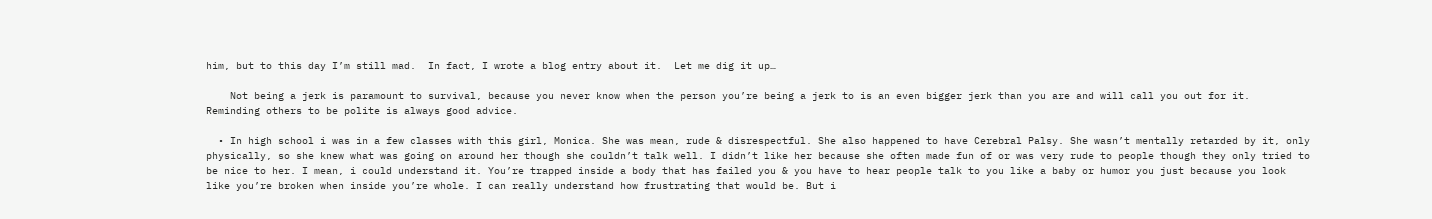him, but to this day I’m still mad.  In fact, I wrote a blog entry about it.  Let me dig it up…

    Not being a jerk is paramount to survival, because you never know when the person you’re being a jerk to is an even bigger jerk than you are and will call you out for it.  Reminding others to be polite is always good advice.

  • In high school i was in a few classes with this girl, Monica. She was mean, rude & disrespectful. She also happened to have Cerebral Palsy. She wasn’t mentally retarded by it, only physically, so she knew what was going on around her though she couldn’t talk well. I didn’t like her because she often made fun of or was very rude to people though they only tried to be nice to her. I mean, i could understand it. You’re trapped inside a body that has failed you & you have to hear people talk to you like a baby or humor you just because you look like you’re broken when inside you’re whole. I can really understand how frustrating that would be. But i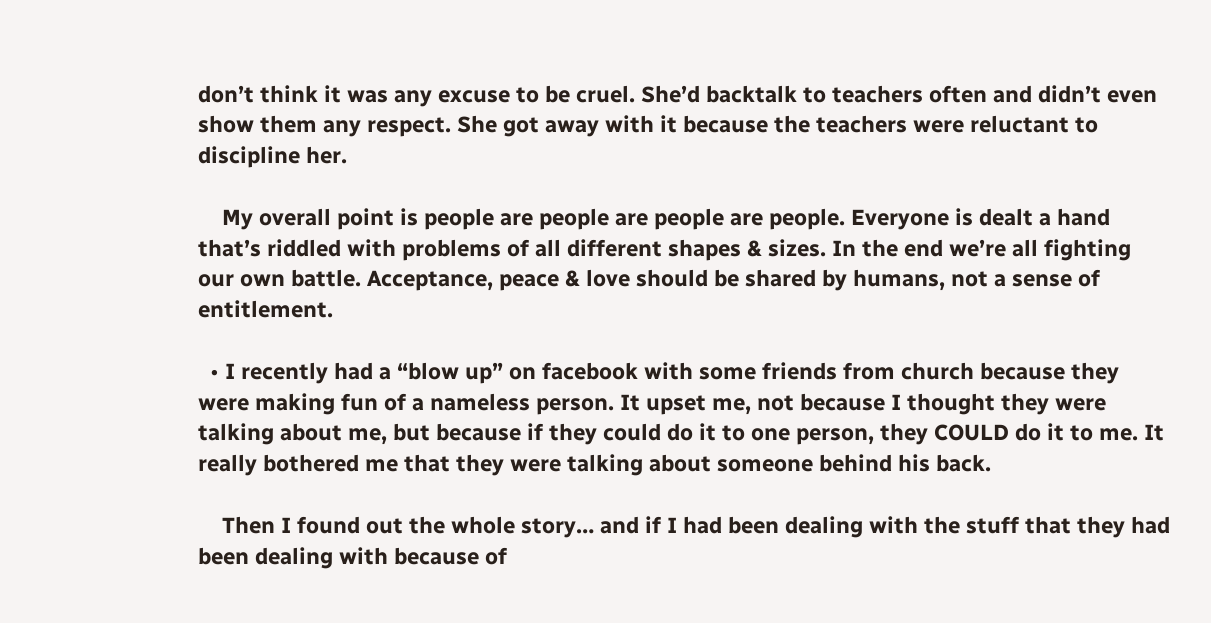don’t think it was any excuse to be cruel. She’d backtalk to teachers often and didn’t even show them any respect. She got away with it because the teachers were reluctant to discipline her.

    My overall point is people are people are people are people. Everyone is dealt a hand that’s riddled with problems of all different shapes & sizes. In the end we’re all fighting our own battle. Acceptance, peace & love should be shared by humans, not a sense of entitlement.

  • I recently had a “blow up” on facebook with some friends from church because they were making fun of a nameless person. It upset me, not because I thought they were talking about me, but because if they could do it to one person, they COULD do it to me. It really bothered me that they were talking about someone behind his back.

    Then I found out the whole story… and if I had been dealing with the stuff that they had been dealing with because of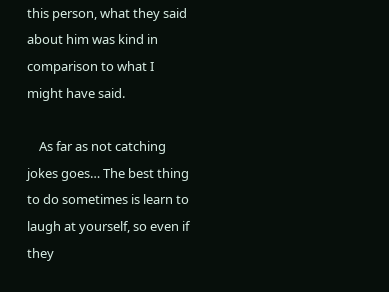this person, what they said about him was kind in comparison to what I might have said.

    As far as not catching jokes goes… The best thing to do sometimes is learn to laugh at yourself, so even if they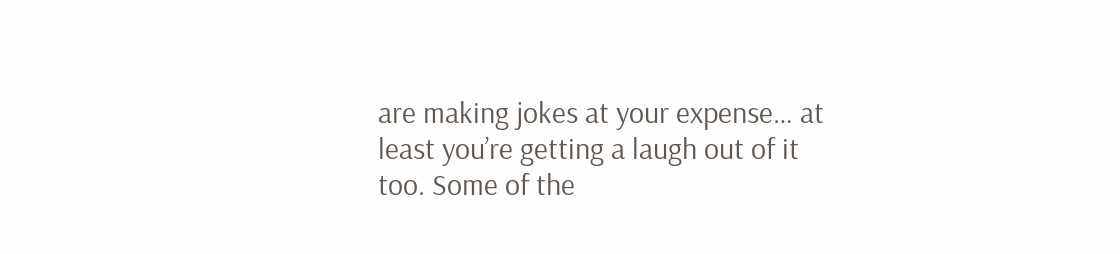are making jokes at your expense… at least you’re getting a laugh out of it too. Some of the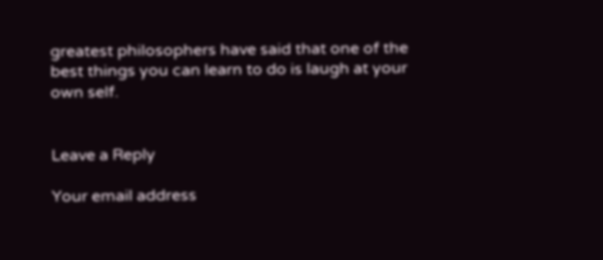greatest philosophers have said that one of the best things you can learn to do is laugh at your own self.


Leave a Reply

Your email address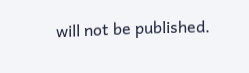will not be published.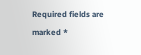Required fields are marked *